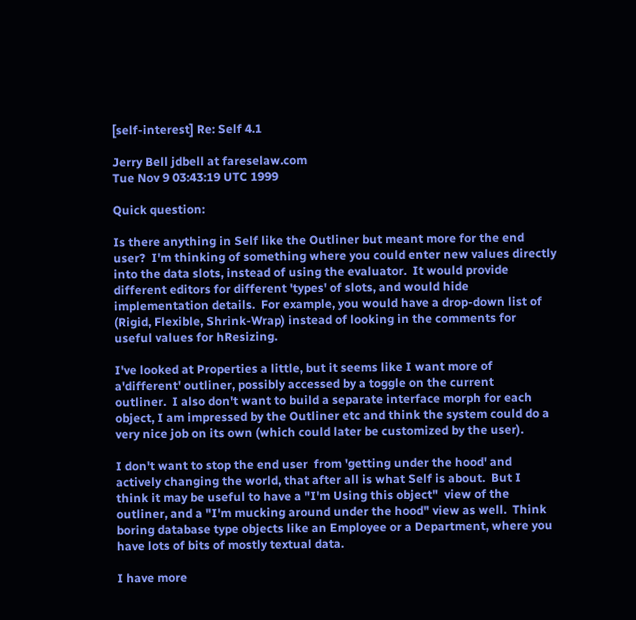[self-interest] Re: Self 4.1

Jerry Bell jdbell at fareselaw.com
Tue Nov 9 03:43:19 UTC 1999

Quick question:

Is there anything in Self like the Outliner but meant more for the end
user?  I'm thinking of something where you could enter new values directly
into the data slots, instead of using the evaluator.  It would provide
different editors for different 'types' of slots, and would hide
implementation details.  For example, you would have a drop-down list of
(Rigid, Flexible, Shrink-Wrap) instead of looking in the comments for
useful values for hResizing.

I've looked at Properties a little, but it seems like I want more of
a'different' outliner, possibly accessed by a toggle on the current
outliner.  I also don't want to build a separate interface morph for each
object, I am impressed by the Outliner etc and think the system could do a
very nice job on its own (which could later be customized by the user).

I don't want to stop the end user  from 'getting under the hood' and
actively changing the world, that after all is what Self is about.  But I
think it may be useful to have a "I'm Using this object"  view of the
outliner, and a "I'm mucking around under the hood" view as well.  Think
boring database type objects like an Employee or a Department, where you
have lots of bits of mostly textual data.

I have more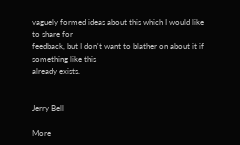vaguely formed ideas about this which I would like to share for
feedback, but I don't want to blather on about it if something like this
already exists.


Jerry Bell

More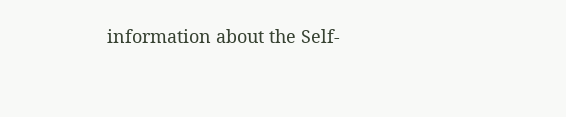information about the Self-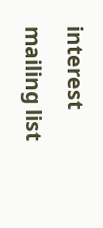interest mailing list